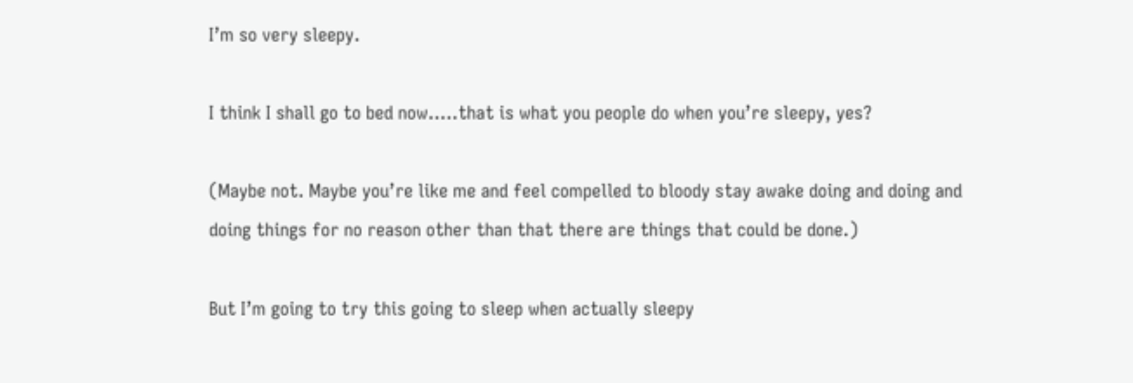I’m so very sleepy.

I think I shall go to bed now…..that is what you people do when you’re sleepy, yes?

(Maybe not. Maybe you’re like me and feel compelled to bloody stay awake doing and doing and doing things for no reason other than that there are things that could be done.)

But I’m going to try this going to sleep when actually sleepy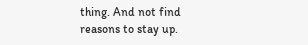thing. And not find reasons to stay up.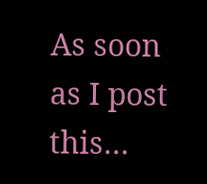As soon as I post this…